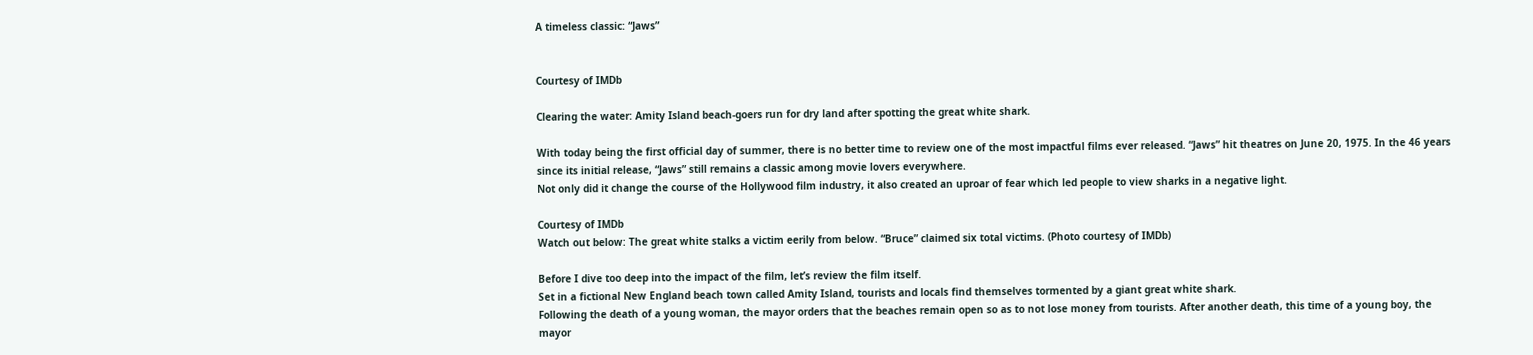A timeless classic: “Jaws”


Courtesy of IMDb

Clearing the water: Amity Island beach-goers run for dry land after spotting the great white shark.

With today being the first official day of summer, there is no better time to review one of the most impactful films ever released. “Jaws” hit theatres on June 20, 1975. In the 46 years since its initial release, “Jaws” still remains a classic among movie lovers everywhere.
Not only did it change the course of the Hollywood film industry, it also created an uproar of fear which led people to view sharks in a negative light.

Courtesy of IMDb
Watch out below: The great white stalks a victim eerily from below. “Bruce” claimed six total victims. (Photo courtesy of IMDb)

Before I dive too deep into the impact of the film, let’s review the film itself.
Set in a fictional New England beach town called Amity Island, tourists and locals find themselves tormented by a giant great white shark.
Following the death of a young woman, the mayor orders that the beaches remain open so as to not lose money from tourists. After another death, this time of a young boy, the mayor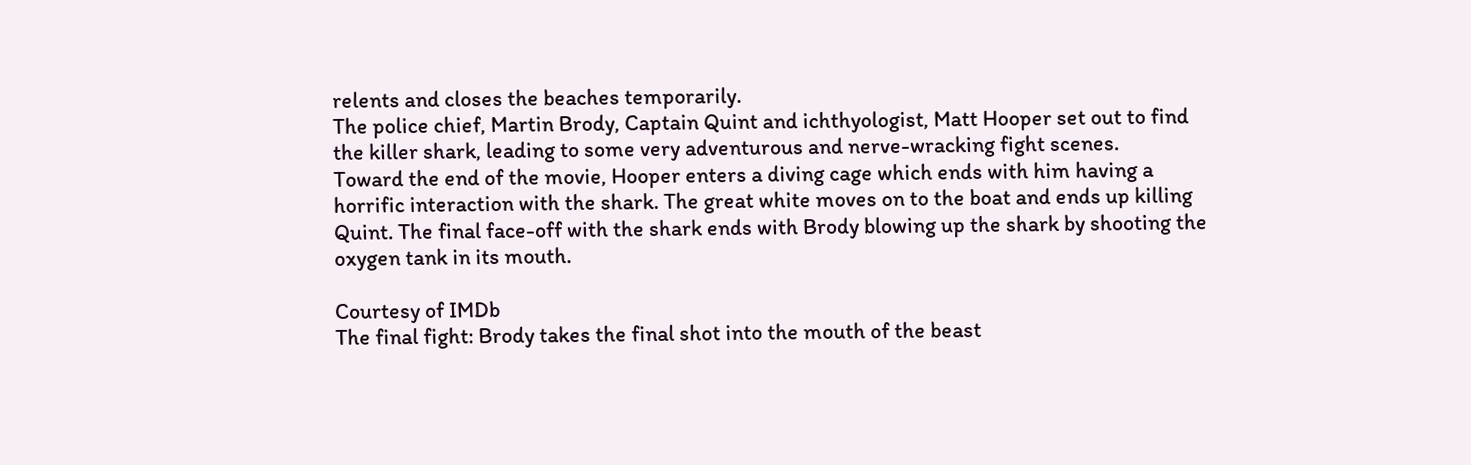relents and closes the beaches temporarily.
The police chief, Martin Brody, Captain Quint and ichthyologist, Matt Hooper set out to find the killer shark, leading to some very adventurous and nerve-wracking fight scenes.
Toward the end of the movie, Hooper enters a diving cage which ends with him having a horrific interaction with the shark. The great white moves on to the boat and ends up killing Quint. The final face-off with the shark ends with Brody blowing up the shark by shooting the oxygen tank in its mouth.

Courtesy of IMDb
The final fight: Brody takes the final shot into the mouth of the beast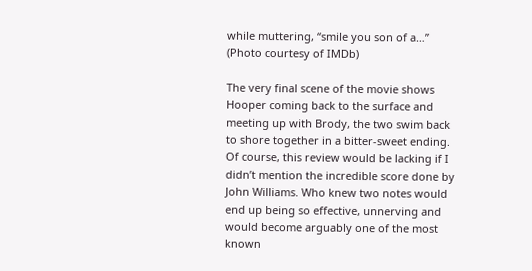while muttering, “smile you son of a…” (Photo courtesy of IMDb)

The very final scene of the movie shows Hooper coming back to the surface and meeting up with Brody, the two swim back to shore together in a bitter-sweet ending.
Of course, this review would be lacking if I didn’t mention the incredible score done by John Williams. Who knew two notes would end up being so effective, unnerving and would become arguably one of the most known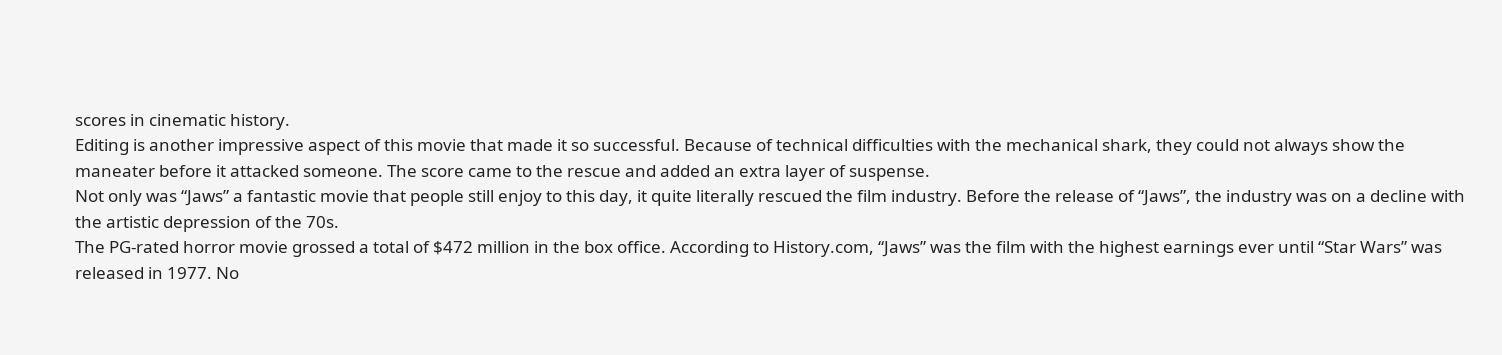scores in cinematic history.
Editing is another impressive aspect of this movie that made it so successful. Because of technical difficulties with the mechanical shark, they could not always show the maneater before it attacked someone. The score came to the rescue and added an extra layer of suspense.
Not only was “Jaws” a fantastic movie that people still enjoy to this day, it quite literally rescued the film industry. Before the release of “Jaws”, the industry was on a decline with the artistic depression of the 70s.
The PG-rated horror movie grossed a total of $472 million in the box office. According to History.com, “Jaws” was the film with the highest earnings ever until “Star Wars” was released in 1977. No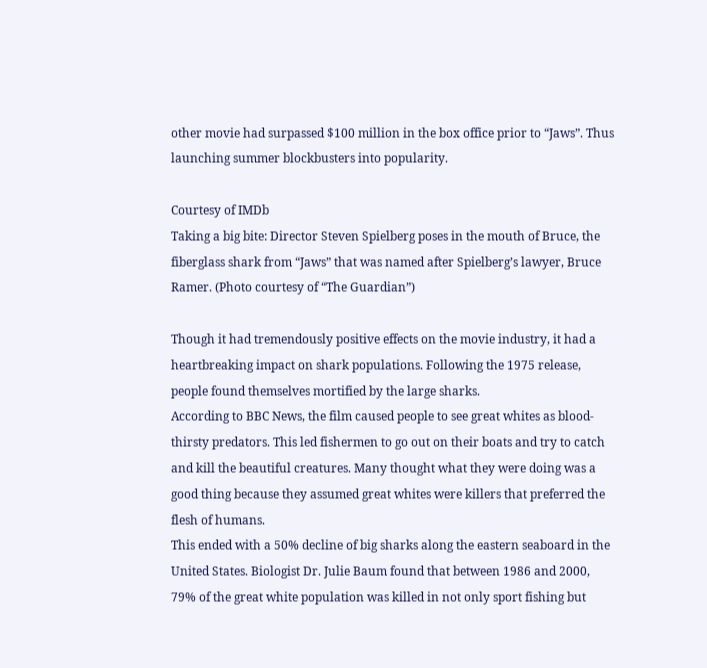other movie had surpassed $100 million in the box office prior to “Jaws”. Thus launching summer blockbusters into popularity.

Courtesy of IMDb
Taking a big bite: Director Steven Spielberg poses in the mouth of Bruce, the fiberglass shark from “Jaws” that was named after Spielberg’s lawyer, Bruce Ramer. (Photo courtesy of “The Guardian”)

Though it had tremendously positive effects on the movie industry, it had a heartbreaking impact on shark populations. Following the 1975 release, people found themselves mortified by the large sharks.
According to BBC News, the film caused people to see great whites as blood-thirsty predators. This led fishermen to go out on their boats and try to catch and kill the beautiful creatures. Many thought what they were doing was a good thing because they assumed great whites were killers that preferred the flesh of humans.
This ended with a 50% decline of big sharks along the eastern seaboard in the United States. Biologist Dr. Julie Baum found that between 1986 and 2000, 79% of the great white population was killed in not only sport fishing but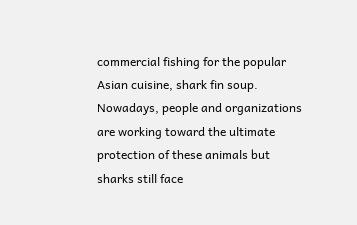commercial fishing for the popular Asian cuisine, shark fin soup.
Nowadays, people and organizations are working toward the ultimate protection of these animals but sharks still face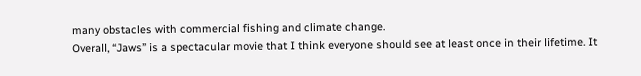many obstacles with commercial fishing and climate change.
Overall, “Jaws” is a spectacular movie that I think everyone should see at least once in their lifetime. It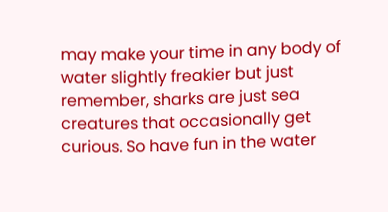may make your time in any body of water slightly freakier but just remember, sharks are just sea creatures that occasionally get curious. So have fun in the water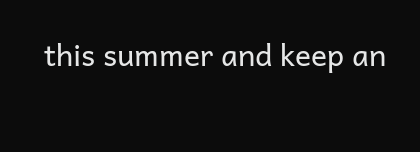this summer and keep an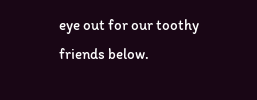eye out for our toothy friends below.